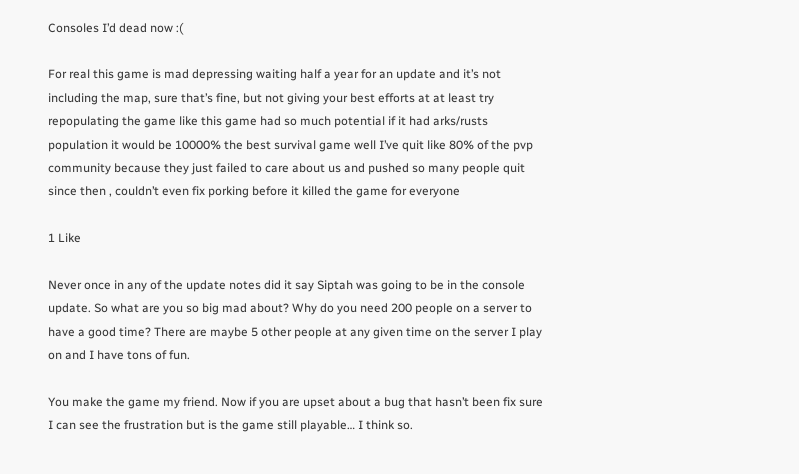Consoles I’d dead now :(

For real this game is mad depressing waiting half a year for an update and it’s not including the map, sure that’s fine, but not giving your best efforts at at least try repopulating the game like this game had so much potential if it had arks/rusts population it would be 10000% the best survival game well I’ve quit like 80% of the pvp community because they just failed to care about us and pushed so many people quit since then , couldn’t even fix porking before it killed the game for everyone

1 Like

Never once in any of the update notes did it say Siptah was going to be in the console update. So what are you so big mad about? Why do you need 200 people on a server to have a good time? There are maybe 5 other people at any given time on the server I play on and I have tons of fun.

You make the game my friend. Now if you are upset about a bug that hasn’t been fix sure I can see the frustration but is the game still playable… I think so.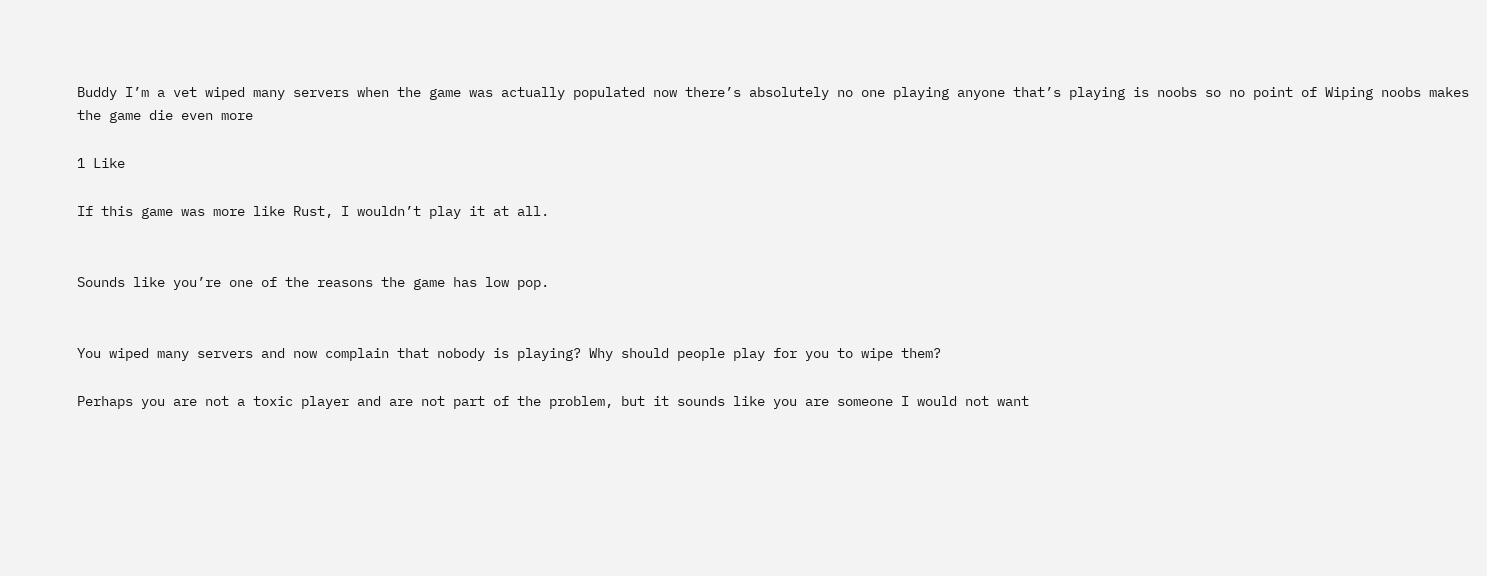Buddy I’m a vet wiped many servers when the game was actually populated now there’s absolutely no one playing anyone that’s playing is noobs so no point of Wiping noobs makes the game die even more

1 Like

If this game was more like Rust, I wouldn’t play it at all.


Sounds like you’re one of the reasons the game has low pop.


You wiped many servers and now complain that nobody is playing? Why should people play for you to wipe them?

Perhaps you are not a toxic player and are not part of the problem, but it sounds like you are someone I would not want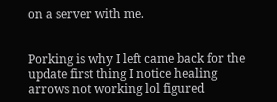on a server with me.


Porking is why I left came back for the update first thing I notice healing arrows not working lol figured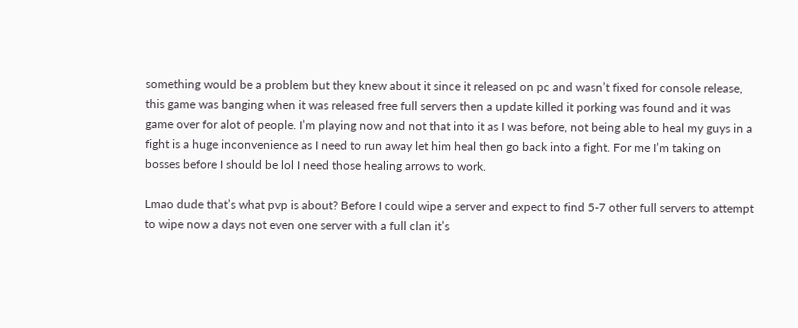something would be a problem but they knew about it since it released on pc and wasn’t fixed for console release, this game was banging when it was released free full servers then a update killed it porking was found and it was game over for alot of people. I’m playing now and not that into it as I was before, not being able to heal my guys in a fight is a huge inconvenience as I need to run away let him heal then go back into a fight. For me I’m taking on bosses before I should be lol I need those healing arrows to work.

Lmao dude that’s what pvp is about? Before I could wipe a server and expect to find 5-7 other full servers to attempt to wipe now a days not even one server with a full clan it’s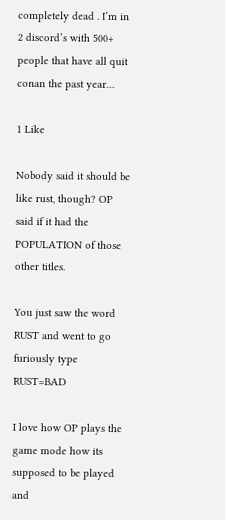completely dead . I’m in 2 discord’s with 500+ people that have all quit conan the past year…

1 Like

Nobody said it should be like rust, though? OP said if it had the POPULATION of those other titles.

You just saw the word RUST and went to go furiously type RUST=BAD

I love how OP plays the game mode how its supposed to be played and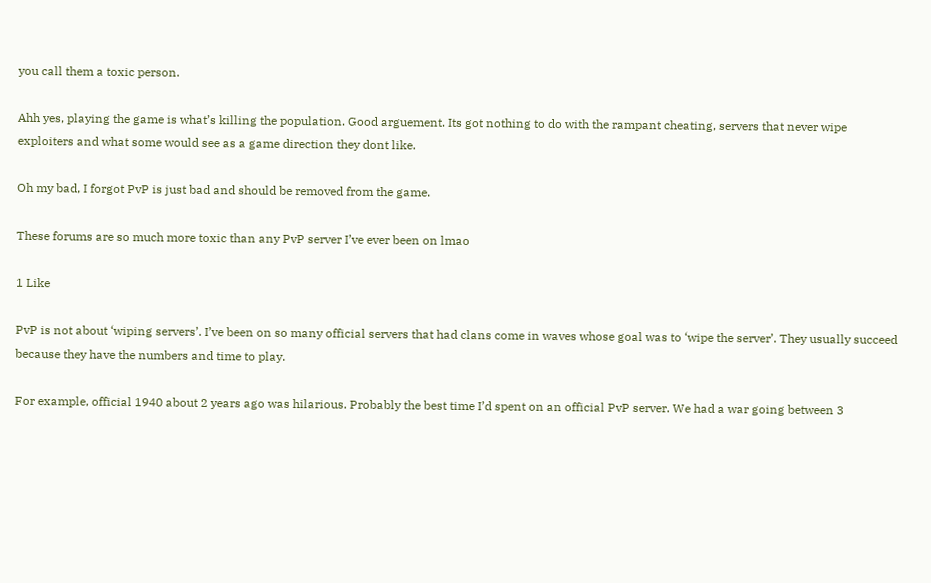you call them a toxic person.

Ahh yes, playing the game is what’s killing the population. Good arguement. Its got nothing to do with the rampant cheating, servers that never wipe exploiters and what some would see as a game direction they dont like.

Oh my bad, I forgot PvP is just bad and should be removed from the game.

These forums are so much more toxic than any PvP server I’ve ever been on lmao

1 Like

PvP is not about ‘wiping servers’. I’ve been on so many official servers that had clans come in waves whose goal was to ‘wipe the server’. They usually succeed because they have the numbers and time to play.

For example, official 1940 about 2 years ago was hilarious. Probably the best time I’d spent on an official PvP server. We had a war going between 3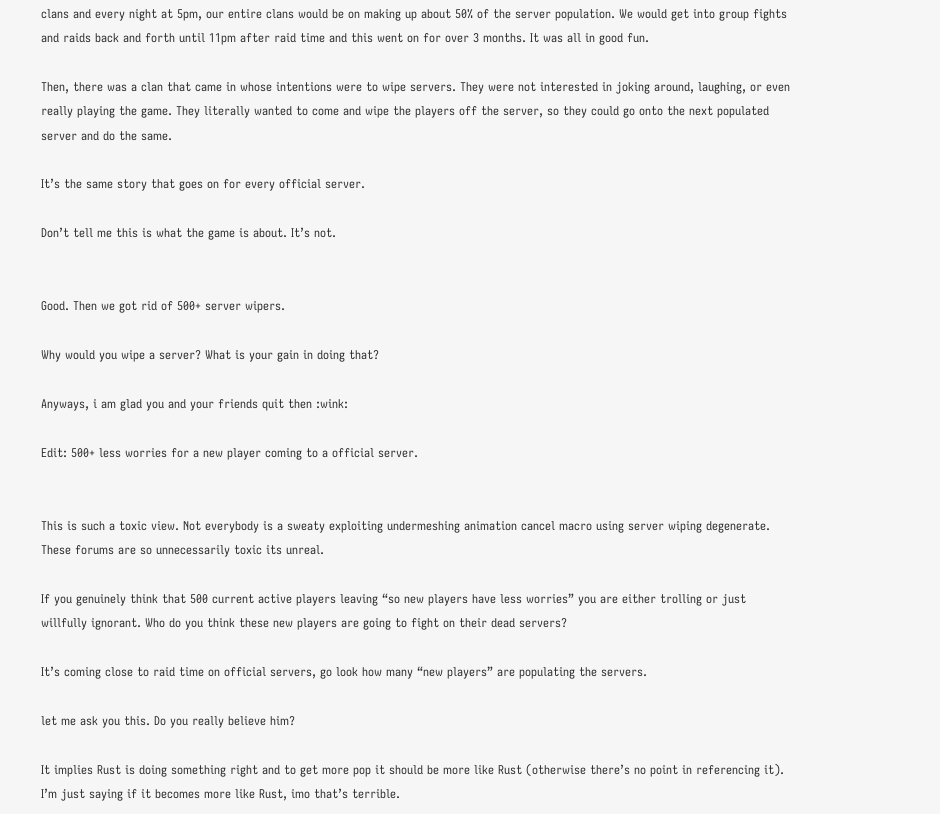clans and every night at 5pm, our entire clans would be on making up about 50% of the server population. We would get into group fights and raids back and forth until 11pm after raid time and this went on for over 3 months. It was all in good fun.

Then, there was a clan that came in whose intentions were to wipe servers. They were not interested in joking around, laughing, or even really playing the game. They literally wanted to come and wipe the players off the server, so they could go onto the next populated server and do the same.

It’s the same story that goes on for every official server.

Don’t tell me this is what the game is about. It’s not.


Good. Then we got rid of 500+ server wipers.

Why would you wipe a server? What is your gain in doing that?

Anyways, i am glad you and your friends quit then :wink:

Edit: 500+ less worries for a new player coming to a official server.


This is such a toxic view. Not everybody is a sweaty exploiting undermeshing animation cancel macro using server wiping degenerate. These forums are so unnecessarily toxic its unreal.

If you genuinely think that 500 current active players leaving “so new players have less worries” you are either trolling or just willfully ignorant. Who do you think these new players are going to fight on their dead servers?

It’s coming close to raid time on official servers, go look how many “new players” are populating the servers.

let me ask you this. Do you really believe him?

It implies Rust is doing something right and to get more pop it should be more like Rust (otherwise there’s no point in referencing it). I’m just saying if it becomes more like Rust, imo that’s terrible.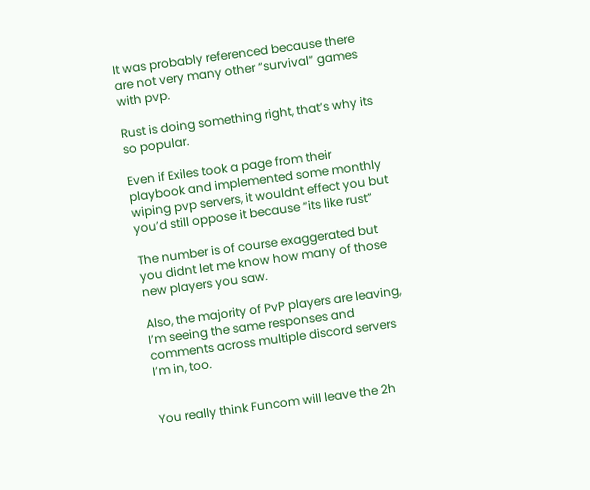It was probably referenced because there are not very many other “survival” games with pvp.

Rust is doing something right, that’s why its so popular.

Even if Exiles took a page from their playbook and implemented some monthly wiping pvp servers, it wouldnt effect you but you’d still oppose it because “its like rust”

The number is of course exaggerated but you didnt let me know how many of those new players you saw.

Also, the majority of PvP players are leaving, I’m seeing the same responses and comments across multiple discord servers I’m in, too.


You really think Funcom will leave the 2h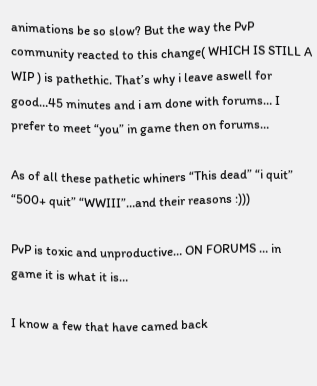animations be so slow? But the way the PvP community reacted to this change( WHICH IS STILL A WIP ) is pathethic. That’s why i leave aswell for good…45 minutes and i am done with forums… I prefer to meet “you” in game then on forums…

As of all these pathetic whiners “This dead” “i quit” “500+ quit” “WWIII”…and their reasons :)))

PvP is toxic and unproductive… ON FORUMS … in game it is what it is…

I know a few that have camed back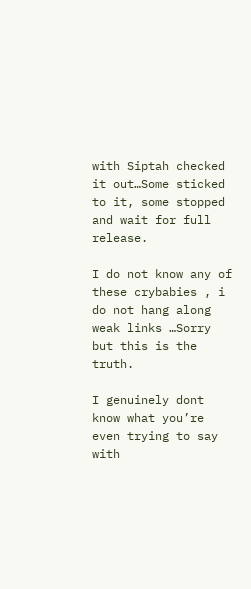with Siptah checked it out…Some sticked to it, some stopped and wait for full release.

I do not know any of these crybabies , i do not hang along weak links …Sorry but this is the truth.

I genuinely dont know what you’re even trying to say with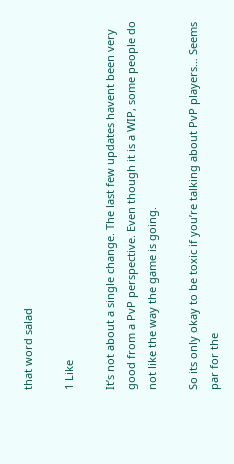that word salad

1 Like

It’s not about a single change. The last few updates havent been very good from a PvP perspective. Even though it is a WIP, some people do not like the way the game is going.

So its only okay to be toxic if you’re talking about PvP players… Seems par for the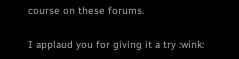course on these forums.

I applaud you for giving it a try :wink: